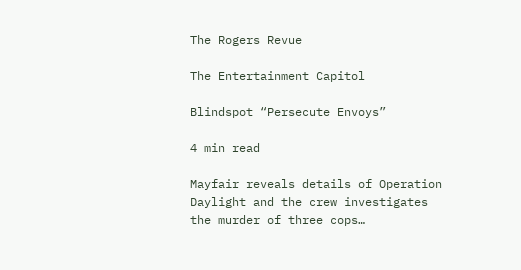The Rogers Revue

The Entertainment Capitol

Blindspot “Persecute Envoys”

4 min read

Mayfair reveals details of Operation Daylight and the crew investigates the murder of three cops…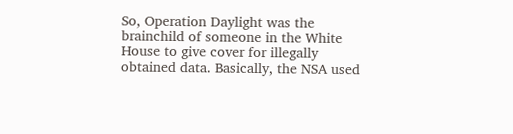So, Operation Daylight was the brainchild of someone in the White House to give cover for illegally obtained data. Basically, the NSA used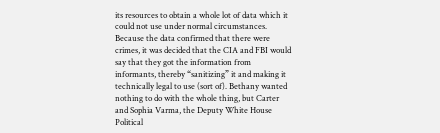its resources to obtain a whole lot of data which it could not use under normal circumstances. Because the data confirmed that there were crimes, it was decided that the CIA and FBI would say that they got the information from informants, thereby “sanitizing” it and making it technically legal to use (sort of). Bethany wanted nothing to do with the whole thing, but Carter and Sophia Varma, the Deputy White House Political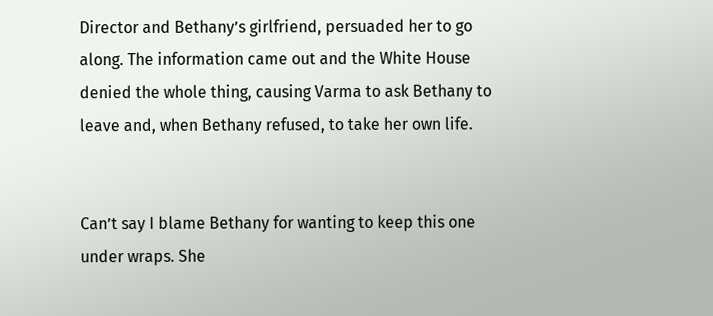Director and Bethany’s girlfriend, persuaded her to go along. The information came out and the White House denied the whole thing, causing Varma to ask Bethany to leave and, when Bethany refused, to take her own life.


Can’t say I blame Bethany for wanting to keep this one under wraps. She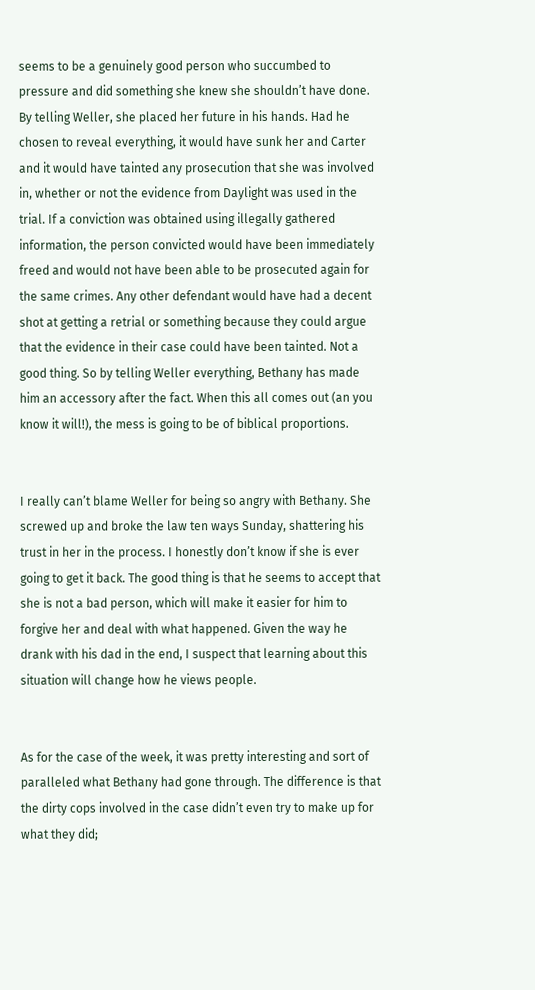seems to be a genuinely good person who succumbed to pressure and did something she knew she shouldn’t have done. By telling Weller, she placed her future in his hands. Had he chosen to reveal everything, it would have sunk her and Carter and it would have tainted any prosecution that she was involved in, whether or not the evidence from Daylight was used in the trial. If a conviction was obtained using illegally gathered information, the person convicted would have been immediately freed and would not have been able to be prosecuted again for the same crimes. Any other defendant would have had a decent shot at getting a retrial or something because they could argue that the evidence in their case could have been tainted. Not a good thing. So by telling Weller everything, Bethany has made him an accessory after the fact. When this all comes out (an you know it will!), the mess is going to be of biblical proportions.


I really can’t blame Weller for being so angry with Bethany. She screwed up and broke the law ten ways Sunday, shattering his trust in her in the process. I honestly don’t know if she is ever going to get it back. The good thing is that he seems to accept that she is not a bad person, which will make it easier for him to forgive her and deal with what happened. Given the way he drank with his dad in the end, I suspect that learning about this situation will change how he views people.


As for the case of the week, it was pretty interesting and sort of paralleled what Bethany had gone through. The difference is that the dirty cops involved in the case didn’t even try to make up for what they did;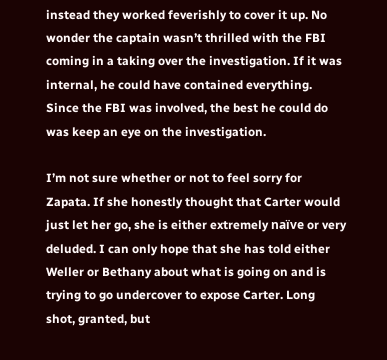instead they worked feverishly to cover it up. No wonder the captain wasn’t thrilled with the FBI coming in a taking over the investigation. If it was internal, he could have contained everything. Since the FBI was involved, the best he could do was keep an eye on the investigation.

I’m not sure whether or not to feel sorry for Zapata. If she honestly thought that Carter would just let her go, she is either extremely naïve or very deluded. I can only hope that she has told either Weller or Bethany about what is going on and is trying to go undercover to expose Carter. Long shot, granted, but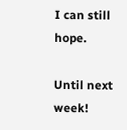I can still hope.

Until next week!